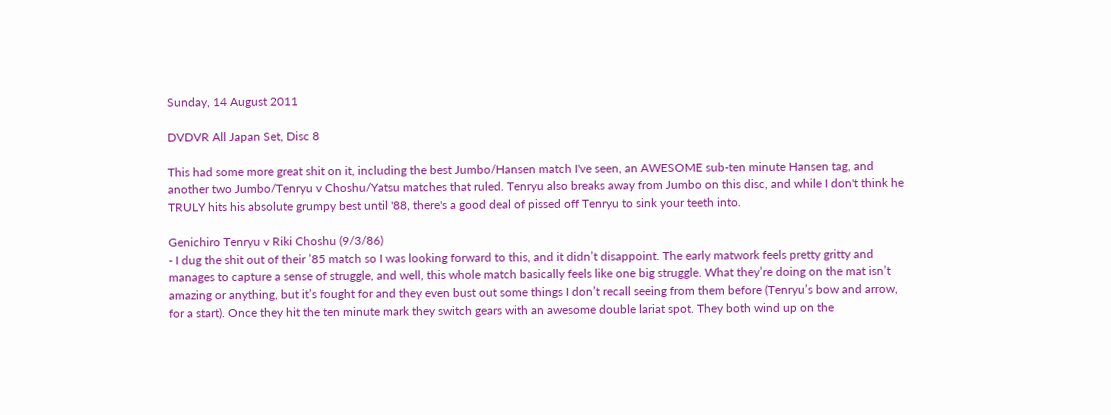Sunday, 14 August 2011

DVDVR All Japan Set, Disc 8

This had some more great shit on it, including the best Jumbo/Hansen match I've seen, an AWESOME sub-ten minute Hansen tag, and another two Jumbo/Tenryu v Choshu/Yatsu matches that ruled. Tenryu also breaks away from Jumbo on this disc, and while I don't think he TRULY hits his absolute grumpy best until '88, there's a good deal of pissed off Tenryu to sink your teeth into.

Genichiro Tenryu v Riki Choshu (9/3/86)
- I dug the shit out of their ’85 match so I was looking forward to this, and it didn’t disappoint. The early matwork feels pretty gritty and manages to capture a sense of struggle, and well, this whole match basically feels like one big struggle. What they’re doing on the mat isn’t amazing or anything, but it’s fought for and they even bust out some things I don’t recall seeing from them before (Tenryu’s bow and arrow, for a start). Once they hit the ten minute mark they switch gears with an awesome double lariat spot. They both wind up on the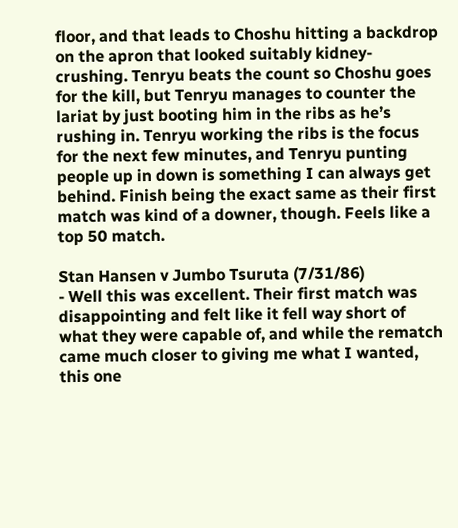floor, and that leads to Choshu hitting a backdrop on the apron that looked suitably kidney-crushing. Tenryu beats the count so Choshu goes for the kill, but Tenryu manages to counter the lariat by just booting him in the ribs as he’s rushing in. Tenryu working the ribs is the focus for the next few minutes, and Tenryu punting people up in down is something I can always get behind. Finish being the exact same as their first match was kind of a downer, though. Feels like a top 50 match.

Stan Hansen v Jumbo Tsuruta (7/31/86)
- Well this was excellent. Their first match was disappointing and felt like it fell way short of what they were capable of, and while the rematch came much closer to giving me what I wanted, this one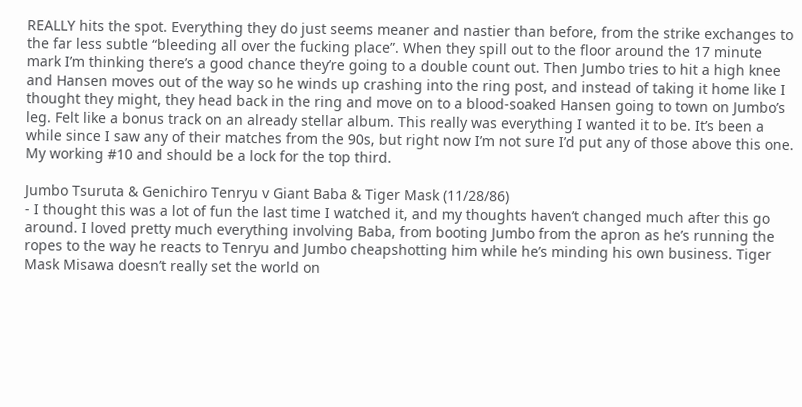REALLY hits the spot. Everything they do just seems meaner and nastier than before, from the strike exchanges to the far less subtle “bleeding all over the fucking place”. When they spill out to the floor around the 17 minute mark I’m thinking there’s a good chance they’re going to a double count out. Then Jumbo tries to hit a high knee and Hansen moves out of the way so he winds up crashing into the ring post, and instead of taking it home like I thought they might, they head back in the ring and move on to a blood-soaked Hansen going to town on Jumbo’s leg. Felt like a bonus track on an already stellar album. This really was everything I wanted it to be. It’s been a while since I saw any of their matches from the 90s, but right now I’m not sure I’d put any of those above this one. My working #10 and should be a lock for the top third.

Jumbo Tsuruta & Genichiro Tenryu v Giant Baba & Tiger Mask (11/28/86)
- I thought this was a lot of fun the last time I watched it, and my thoughts haven’t changed much after this go around. I loved pretty much everything involving Baba, from booting Jumbo from the apron as he’s running the ropes to the way he reacts to Tenryu and Jumbo cheapshotting him while he’s minding his own business. Tiger Mask Misawa doesn’t really set the world on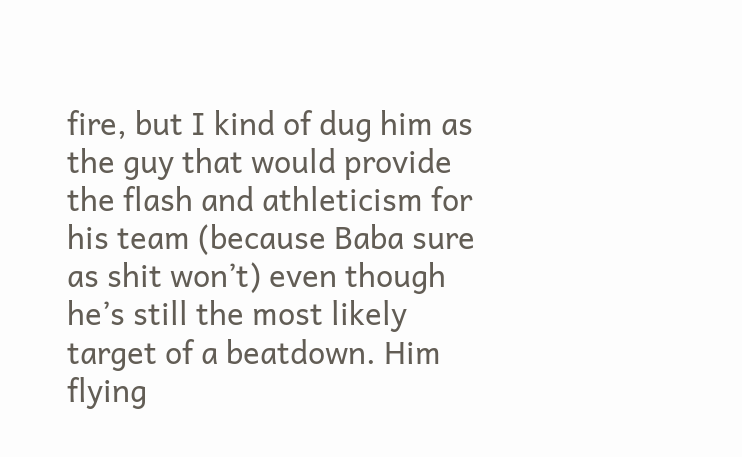fire, but I kind of dug him as the guy that would provide the flash and athleticism for his team (because Baba sure as shit won’t) even though he’s still the most likely target of a beatdown. Him flying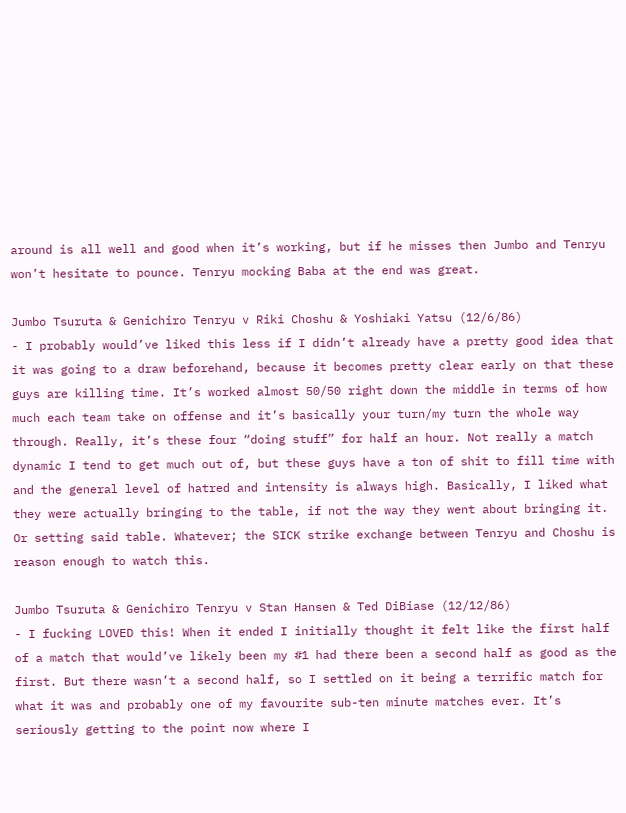around is all well and good when it’s working, but if he misses then Jumbo and Tenryu won’t hesitate to pounce. Tenryu mocking Baba at the end was great.

Jumbo Tsuruta & Genichiro Tenryu v Riki Choshu & Yoshiaki Yatsu (12/6/86)
- I probably would’ve liked this less if I didn’t already have a pretty good idea that it was going to a draw beforehand, because it becomes pretty clear early on that these guys are killing time. It’s worked almost 50/50 right down the middle in terms of how much each team take on offense and it’s basically your turn/my turn the whole way through. Really, it’s these four “doing stuff” for half an hour. Not really a match dynamic I tend to get much out of, but these guys have a ton of shit to fill time with and the general level of hatred and intensity is always high. Basically, I liked what they were actually bringing to the table, if not the way they went about bringing it. Or setting said table. Whatever; the SICK strike exchange between Tenryu and Choshu is reason enough to watch this.

Jumbo Tsuruta & Genichiro Tenryu v Stan Hansen & Ted DiBiase (12/12/86)
- I fucking LOVED this! When it ended I initially thought it felt like the first half of a match that would’ve likely been my #1 had there been a second half as good as the first. But there wasn’t a second half, so I settled on it being a terrific match for what it was and probably one of my favourite sub-ten minute matches ever. It’s seriously getting to the point now where I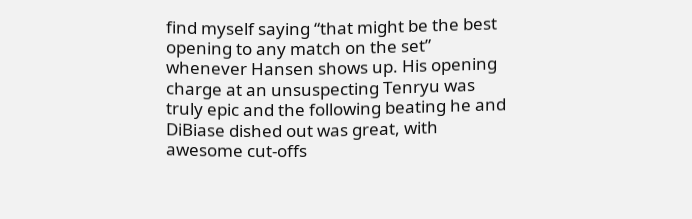find myself saying “that might be the best opening to any match on the set” whenever Hansen shows up. His opening charge at an unsuspecting Tenryu was truly epic and the following beating he and DiBiase dished out was great, with awesome cut-offs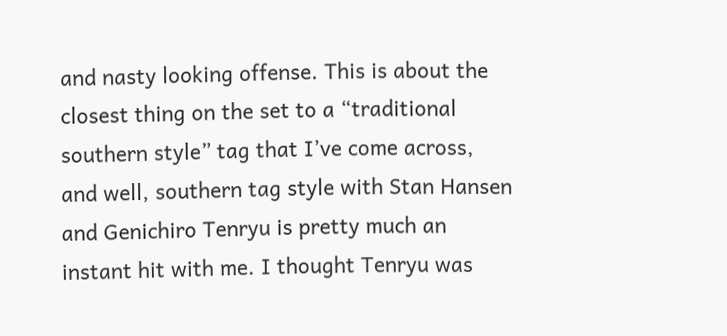and nasty looking offense. This is about the closest thing on the set to a “traditional southern style” tag that I’ve come across, and well, southern tag style with Stan Hansen and Genichiro Tenryu is pretty much an instant hit with me. I thought Tenryu was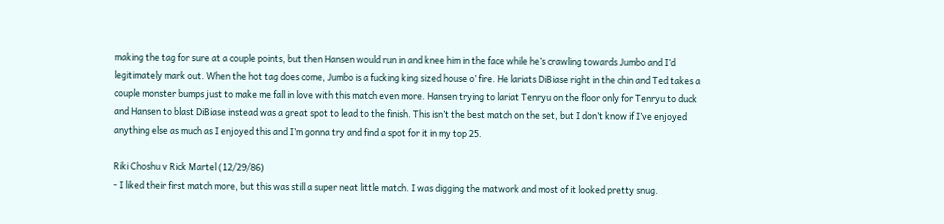making the tag for sure at a couple points, but then Hansen would run in and knee him in the face while he’s crawling towards Jumbo and I’d legitimately mark out. When the hot tag does come, Jumbo is a fucking king sized house o’ fire. He lariats DiBiase right in the chin and Ted takes a couple monster bumps just to make me fall in love with this match even more. Hansen trying to lariat Tenryu on the floor only for Tenryu to duck and Hansen to blast DiBiase instead was a great spot to lead to the finish. This isn’t the best match on the set, but I don’t know if I’ve enjoyed anything else as much as I enjoyed this and I’m gonna try and find a spot for it in my top 25.

Riki Choshu v Rick Martel (12/29/86)
- I liked their first match more, but this was still a super neat little match. I was digging the matwork and most of it looked pretty snug.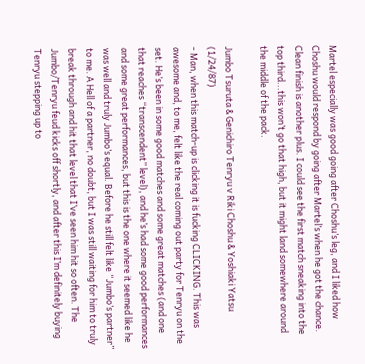Martel especially was good going after Choshu’s leg, and I liked how Choshu would respond by going after Martel’s when he got the chance. Clean finish is another plus. I could see the first match sneaking into the top third...this won’t go that high, but it might land somewhere around the middle of the pack.

Jumbo Tsuruta & Genichiro Tenryu v Riki Choshu & Yoshiaki Yatsu (1/24/87)
- Man, when this match-up is clicking it is fucking CLICKING. This was awesome and, to me, felt like the real coming out party for Tenryu on the set. He’s been in some good matches and some great matches (and one that reaches “transcendent” level), and he’s had some good performances and some great performances, but this is the one where it seemed like he was well and truly Jumbo’s equal. Before he still felt like “Jumbo’s partner” to me. A Hell of a partner, no doubt, but I was still waiting for him to truly break through and hit that level that I’ve seen him hit so often. The Jumbo/Tenryu feud kicks off shortly, and after this I’m definitely buying Tenryu stepping up to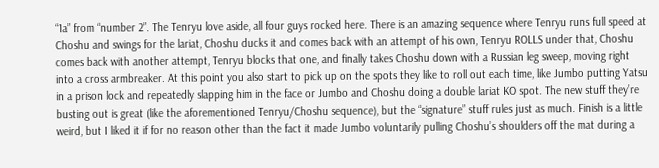“1a” from “number 2”. The Tenryu love aside, all four guys rocked here. There is an amazing sequence where Tenryu runs full speed at Choshu and swings for the lariat, Choshu ducks it and comes back with an attempt of his own, Tenryu ROLLS under that, Choshu comes back with another attempt, Tenryu blocks that one, and finally takes Choshu down with a Russian leg sweep, moving right into a cross armbreaker. At this point you also start to pick up on the spots they like to roll out each time, like Jumbo putting Yatsu in a prison lock and repeatedly slapping him in the face or Jumbo and Choshu doing a double lariat KO spot. The new stuff they’re busting out is great (like the aforementioned Tenryu/Choshu sequence), but the “signature” stuff rules just as much. Finish is a little weird, but I liked it if for no reason other than the fact it made Jumbo voluntarily pulling Choshu’s shoulders off the mat during a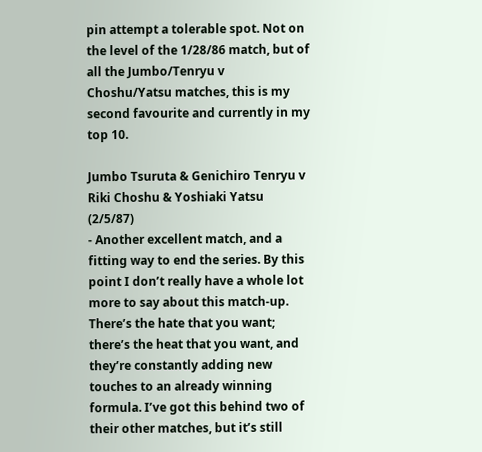pin attempt a tolerable spot. Not on the level of the 1/28/86 match, but of all the Jumbo/Tenryu v Choshu/Yatsu matches, this is my second favourite and currently in my top 10.

Jumbo Tsuruta & Genichiro Tenryu v Riki Choshu & Yoshiaki Yatsu (2/5/87)
- Another excellent match, and a fitting way to end the series. By this point I don’t really have a whole lot more to say about this match-up. There’s the hate that you want; there’s the heat that you want, and they’re constantly adding new touches to an already winning formula. I’ve got this behind two of their other matches, but it’s still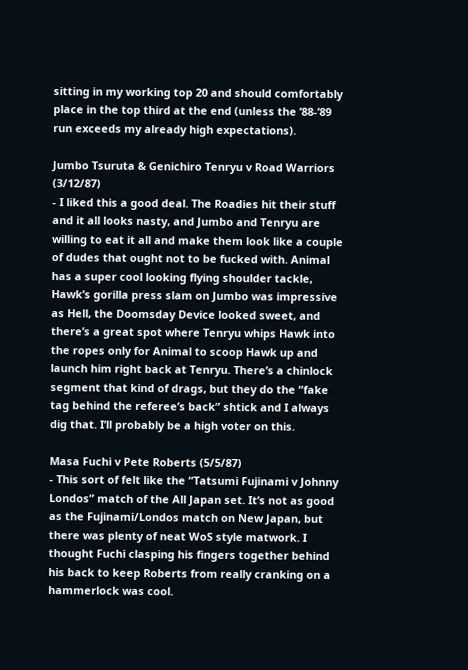sitting in my working top 20 and should comfortably place in the top third at the end (unless the ’88-’89 run exceeds my already high expectations).

Jumbo Tsuruta & Genichiro Tenryu v Road Warriors (3/12/87)
- I liked this a good deal. The Roadies hit their stuff and it all looks nasty, and Jumbo and Tenryu are willing to eat it all and make them look like a couple of dudes that ought not to be fucked with. Animal has a super cool looking flying shoulder tackle, Hawk’s gorilla press slam on Jumbo was impressive as Hell, the Doomsday Device looked sweet, and there’s a great spot where Tenryu whips Hawk into the ropes only for Animal to scoop Hawk up and launch him right back at Tenryu. There’s a chinlock segment that kind of drags, but they do the “fake tag behind the referee’s back” shtick and I always dig that. I’ll probably be a high voter on this.

Masa Fuchi v Pete Roberts (5/5/87)
- This sort of felt like the “Tatsumi Fujinami v Johnny Londos” match of the All Japan set. It’s not as good as the Fujinami/Londos match on New Japan, but there was plenty of neat WoS style matwork. I thought Fuchi clasping his fingers together behind his back to keep Roberts from really cranking on a hammerlock was cool.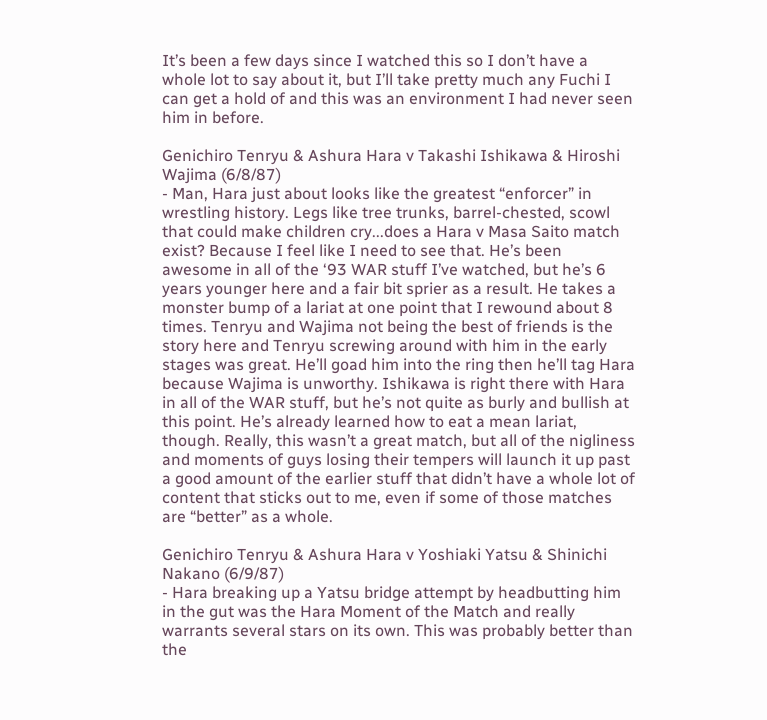It’s been a few days since I watched this so I don’t have a whole lot to say about it, but I’ll take pretty much any Fuchi I can get a hold of and this was an environment I had never seen him in before.

Genichiro Tenryu & Ashura Hara v Takashi Ishikawa & Hiroshi Wajima (6/8/87)
- Man, Hara just about looks like the greatest “enforcer” in wrestling history. Legs like tree trunks, barrel-chested, scowl that could make children cry...does a Hara v Masa Saito match exist? Because I feel like I need to see that. He’s been awesome in all of the ‘93 WAR stuff I’ve watched, but he’s 6 years younger here and a fair bit sprier as a result. He takes a monster bump of a lariat at one point that I rewound about 8 times. Tenryu and Wajima not being the best of friends is the story here and Tenryu screwing around with him in the early stages was great. He’ll goad him into the ring then he’ll tag Hara because Wajima is unworthy. Ishikawa is right there with Hara in all of the WAR stuff, but he’s not quite as burly and bullish at this point. He’s already learned how to eat a mean lariat, though. Really, this wasn’t a great match, but all of the nigliness and moments of guys losing their tempers will launch it up past a good amount of the earlier stuff that didn’t have a whole lot of content that sticks out to me, even if some of those matches are “better” as a whole.

Genichiro Tenryu & Ashura Hara v Yoshiaki Yatsu & Shinichi Nakano (6/9/87)
- Hara breaking up a Yatsu bridge attempt by headbutting him in the gut was the Hara Moment of the Match and really warrants several stars on its own. This was probably better than the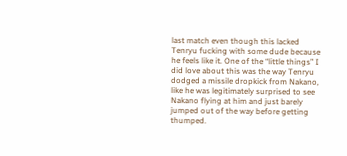last match even though this lacked Tenryu fucking with some dude because he feels like it. One of the “little things” I did love about this was the way Tenryu dodged a missile dropkick from Nakano, like he was legitimately surprised to see Nakano flying at him and just barely jumped out of the way before getting thumped.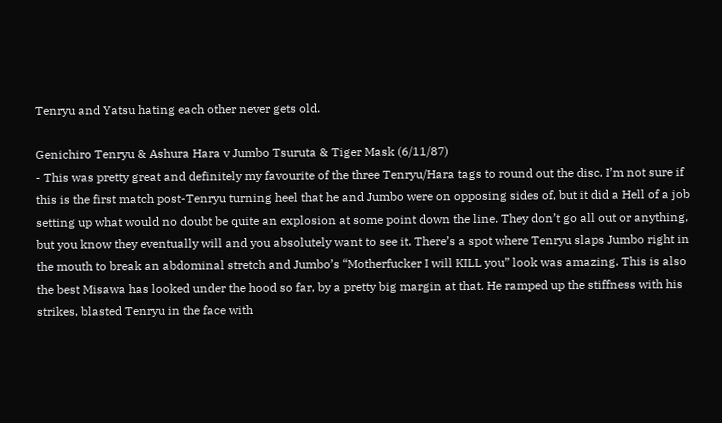Tenryu and Yatsu hating each other never gets old.

Genichiro Tenryu & Ashura Hara v Jumbo Tsuruta & Tiger Mask (6/11/87)
- This was pretty great and definitely my favourite of the three Tenryu/Hara tags to round out the disc. I’m not sure if this is the first match post-Tenryu turning heel that he and Jumbo were on opposing sides of, but it did a Hell of a job setting up what would no doubt be quite an explosion at some point down the line. They don’t go all out or anything, but you know they eventually will and you absolutely want to see it. There’s a spot where Tenryu slaps Jumbo right in the mouth to break an abdominal stretch and Jumbo’s “Motherfucker I will KILL you” look was amazing. This is also the best Misawa has looked under the hood so far, by a pretty big margin at that. He ramped up the stiffness with his strikes, blasted Tenryu in the face with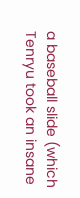a baseball slide (which Tenryu took an insane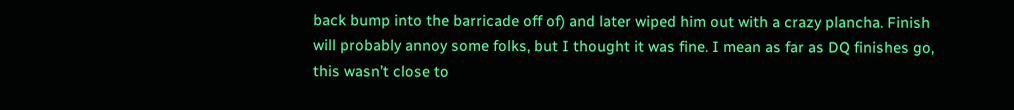back bump into the barricade off of) and later wiped him out with a crazy plancha. Finish will probably annoy some folks, but I thought it was fine. I mean as far as DQ finishes go, this wasn’t close to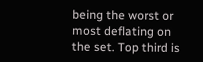being the worst or most deflating on the set. Top third is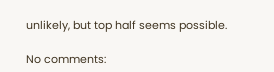unlikely, but top half seems possible.

No comments: